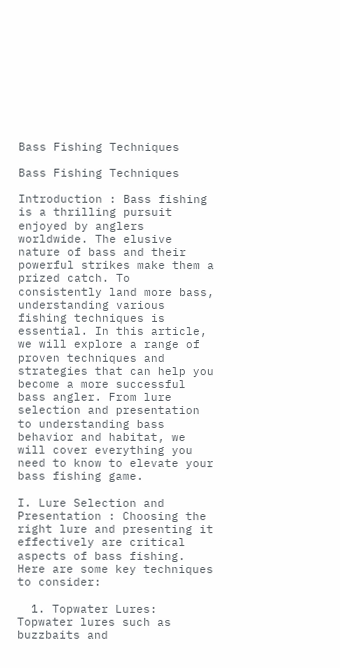Bass Fishing Techniques

Bass Fishing Techniques

Introduction : Bass fishing is a thrilling pursuit enjoyed by anglers worldwide. The elusive nature of bass and their powerful strikes make them a prized catch. To consistently land more bass, understanding various fishing techniques is essential. In this article, we will explore a range of proven techniques and strategies that can help you become a more successful bass angler. From lure selection and presentation to understanding bass behavior and habitat, we will cover everything you need to know to elevate your bass fishing game.

I. Lure Selection and Presentation : Choosing the right lure and presenting it effectively are critical aspects of bass fishing. Here are some key techniques to consider:

  1. Topwater Lures: Topwater lures such as buzzbaits and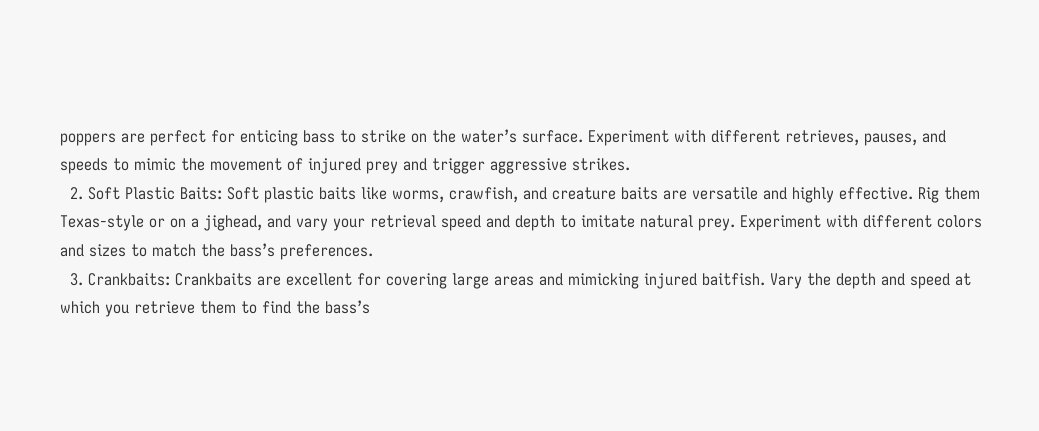poppers are perfect for enticing bass to strike on the water’s surface. Experiment with different retrieves, pauses, and speeds to mimic the movement of injured prey and trigger aggressive strikes.
  2. Soft Plastic Baits: Soft plastic baits like worms, crawfish, and creature baits are versatile and highly effective. Rig them Texas-style or on a jighead, and vary your retrieval speed and depth to imitate natural prey. Experiment with different colors and sizes to match the bass’s preferences.
  3. Crankbaits: Crankbaits are excellent for covering large areas and mimicking injured baitfish. Vary the depth and speed at which you retrieve them to find the bass’s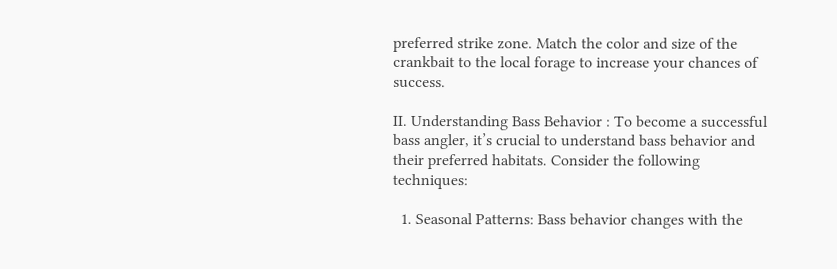preferred strike zone. Match the color and size of the crankbait to the local forage to increase your chances of success.

II. Understanding Bass Behavior : To become a successful bass angler, it’s crucial to understand bass behavior and their preferred habitats. Consider the following techniques:

  1. Seasonal Patterns: Bass behavior changes with the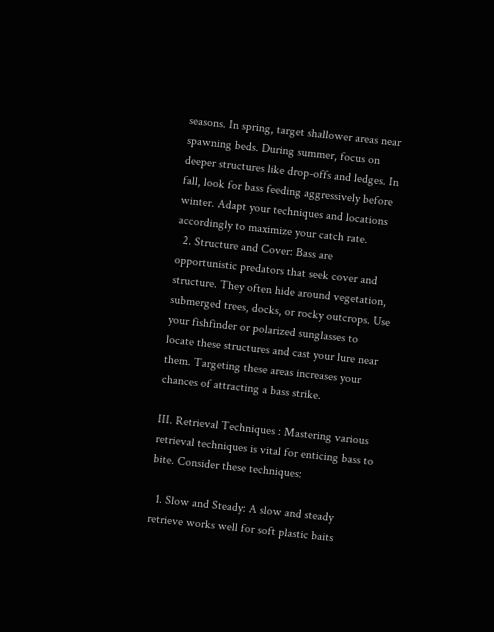seasons. In spring, target shallower areas near spawning beds. During summer, focus on deeper structures like drop-offs and ledges. In fall, look for bass feeding aggressively before winter. Adapt your techniques and locations accordingly to maximize your catch rate.
  2. Structure and Cover: Bass are opportunistic predators that seek cover and structure. They often hide around vegetation, submerged trees, docks, or rocky outcrops. Use your fishfinder or polarized sunglasses to locate these structures and cast your lure near them. Targeting these areas increases your chances of attracting a bass strike.

III. Retrieval Techniques : Mastering various retrieval techniques is vital for enticing bass to bite. Consider these techniques:

  1. Slow and Steady: A slow and steady retrieve works well for soft plastic baits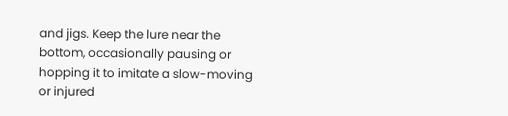and jigs. Keep the lure near the bottom, occasionally pausing or hopping it to imitate a slow-moving or injured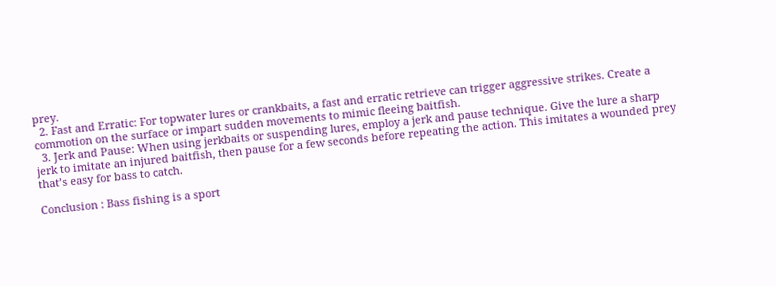prey.
  2. Fast and Erratic: For topwater lures or crankbaits, a fast and erratic retrieve can trigger aggressive strikes. Create a commotion on the surface or impart sudden movements to mimic fleeing baitfish.
  3. Jerk and Pause: When using jerkbaits or suspending lures, employ a jerk and pause technique. Give the lure a sharp jerk to imitate an injured baitfish, then pause for a few seconds before repeating the action. This imitates a wounded prey that’s easy for bass to catch.

Conclusion : Bass fishing is a sport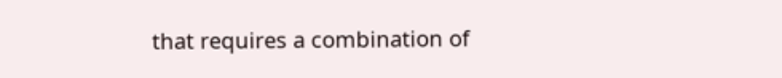that requires a combination of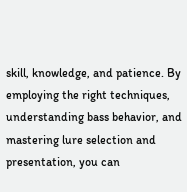skill, knowledge, and patience. By employing the right techniques, understanding bass behavior, and mastering lure selection and presentation, you can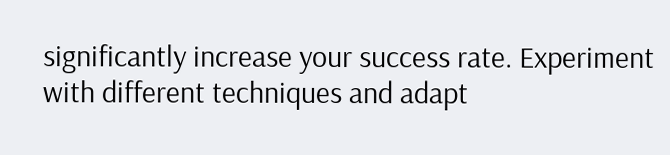significantly increase your success rate. Experiment with different techniques and adapt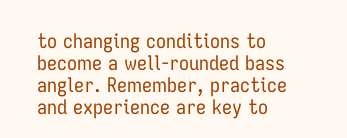to changing conditions to become a well-rounded bass angler. Remember, practice and experience are key to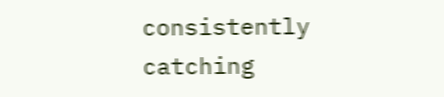consistently catching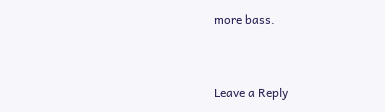more bass.


Leave a Reply